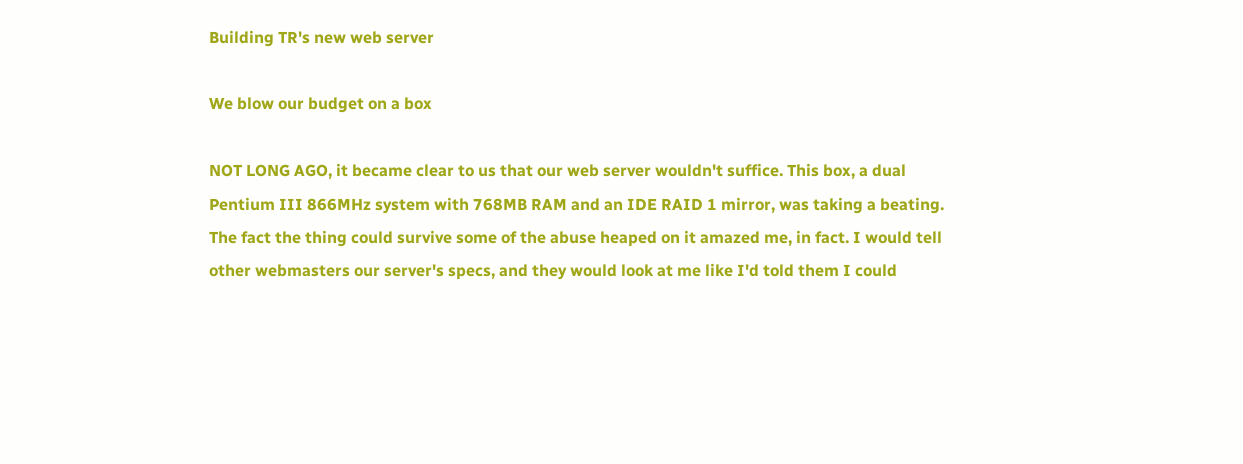Building TR's new web server

We blow our budget on a box

NOT LONG AGO, it became clear to us that our web server wouldn't suffice. This box, a dual Pentium III 866MHz system with 768MB RAM and an IDE RAID 1 mirror, was taking a beating. The fact the thing could survive some of the abuse heaped on it amazed me, in fact. I would tell other webmasters our server's specs, and they would look at me like I'd told them I could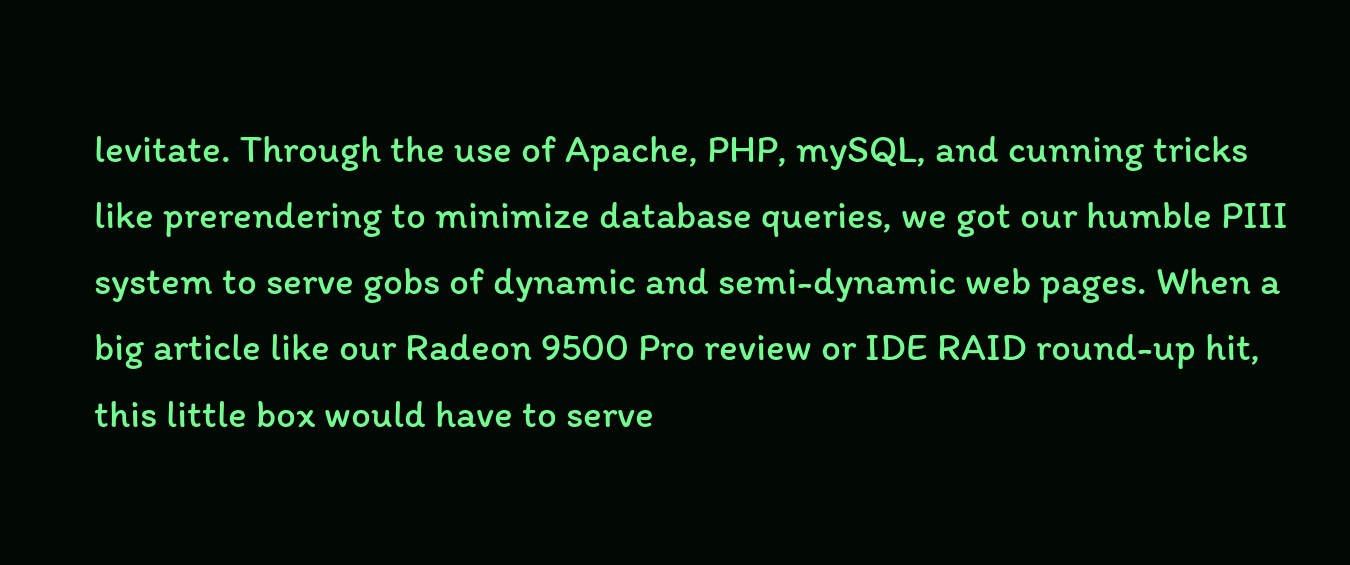levitate. Through the use of Apache, PHP, mySQL, and cunning tricks like prerendering to minimize database queries, we got our humble PIII system to serve gobs of dynamic and semi-dynamic web pages. When a big article like our Radeon 9500 Pro review or IDE RAID round-up hit, this little box would have to serve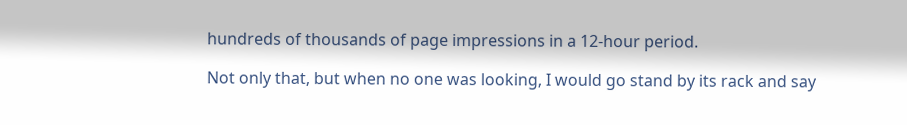hundreds of thousands of page impressions in a 12-hour period.

Not only that, but when no one was looking, I would go stand by its rack and say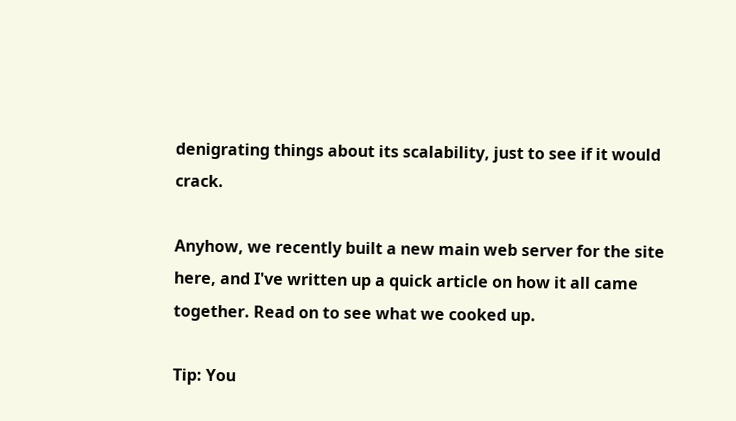denigrating things about its scalability, just to see if it would crack.

Anyhow, we recently built a new main web server for the site here, and I've written up a quick article on how it all came together. Read on to see what we cooked up.

Tip: You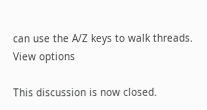can use the A/Z keys to walk threads.
View options

This discussion is now closed.